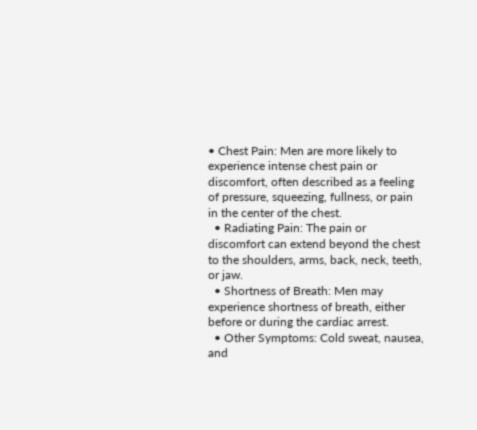• Chest Pain: Men are more likely to experience intense chest pain or discomfort, often described as a feeling of pressure, squeezing, fullness, or pain in the center of the chest.
  • Radiating Pain: The pain or discomfort can extend beyond the chest to the shoulders, arms, back, neck, teeth, or jaw.
  • Shortness of Breath: Men may experience shortness of breath, either before or during the cardiac arrest.
  • Other Symptoms: Cold sweat, nausea, and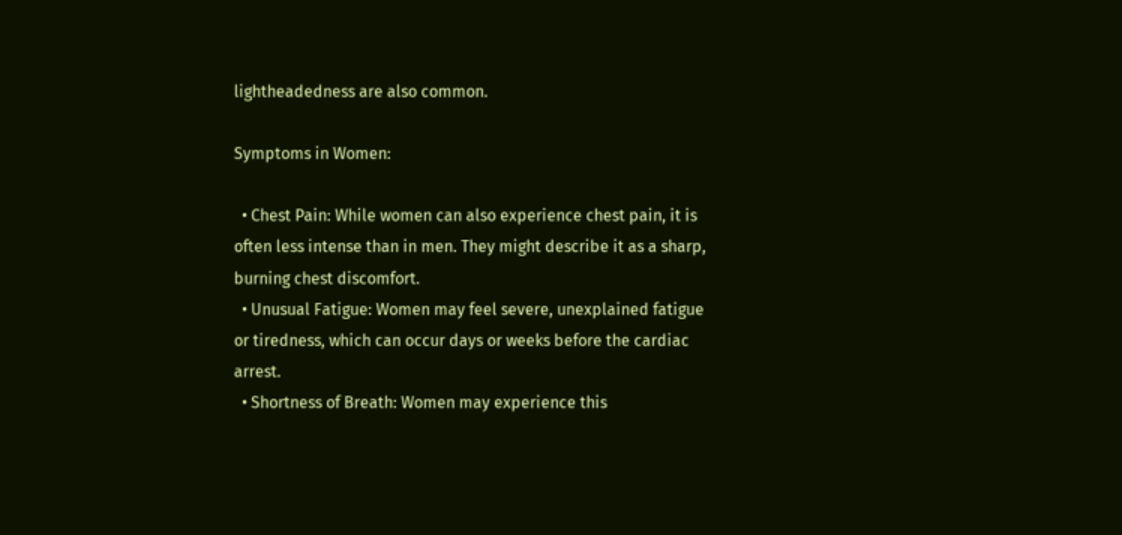lightheadedness are also common.

Symptoms in Women:

  • Chest Pain: While women can also experience chest pain, it is often less intense than in men. They might describe it as a sharp, burning chest discomfort.
  • Unusual Fatigue: Women may feel severe, unexplained fatigue or tiredness, which can occur days or weeks before the cardiac arrest.
  • Shortness of Breath: Women may experience this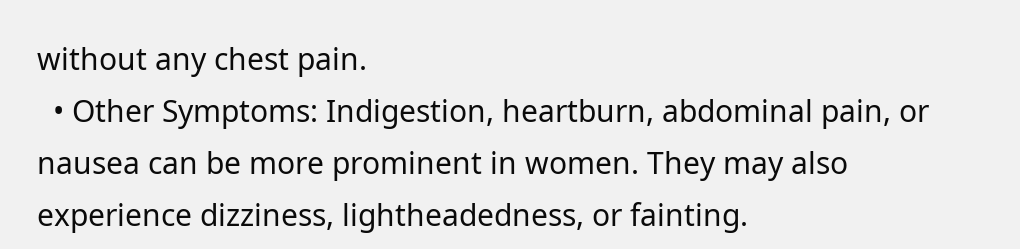without any chest pain.
  • Other Symptoms: Indigestion, heartburn, abdominal pain, or nausea can be more prominent in women. They may also experience dizziness, lightheadedness, or fainting.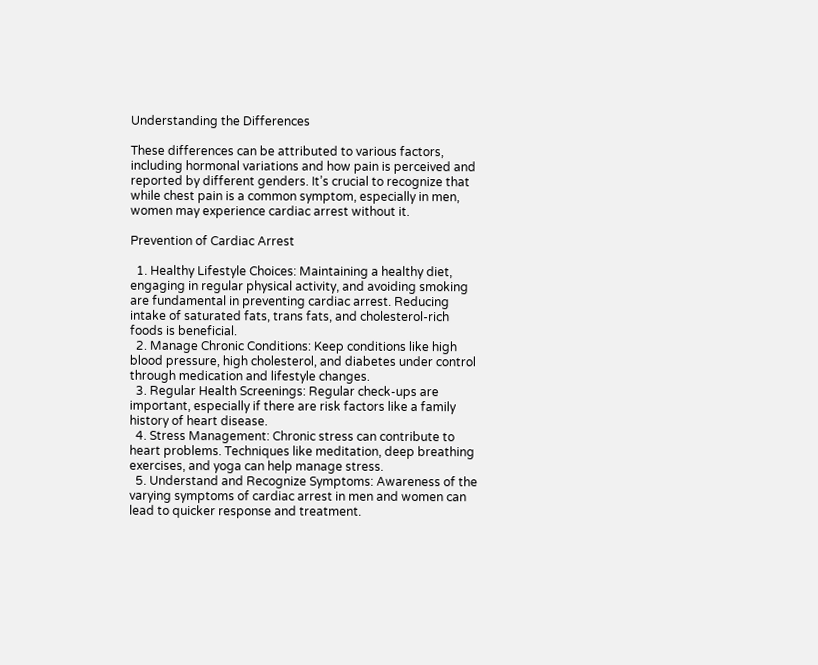Understanding the Differences

These differences can be attributed to various factors, including hormonal variations and how pain is perceived and reported by different genders. It’s crucial to recognize that while chest pain is a common symptom, especially in men, women may experience cardiac arrest without it.

Prevention of Cardiac Arrest

  1. Healthy Lifestyle Choices: Maintaining a healthy diet, engaging in regular physical activity, and avoiding smoking are fundamental in preventing cardiac arrest. Reducing intake of saturated fats, trans fats, and cholesterol-rich foods is beneficial.
  2. Manage Chronic Conditions: Keep conditions like high blood pressure, high cholesterol, and diabetes under control through medication and lifestyle changes.
  3. Regular Health Screenings: Regular check-ups are important, especially if there are risk factors like a family history of heart disease.
  4. Stress Management: Chronic stress can contribute to heart problems. Techniques like meditation, deep breathing exercises, and yoga can help manage stress.
  5. Understand and Recognize Symptoms: Awareness of the varying symptoms of cardiac arrest in men and women can lead to quicker response and treatment.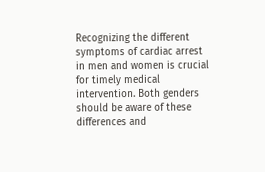Recognizing the different symptoms of cardiac arrest in men and women is crucial for timely medical intervention. Both genders should be aware of these differences and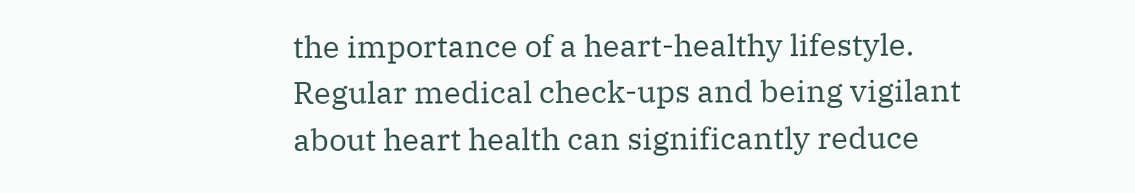the importance of a heart-healthy lifestyle. Regular medical check-ups and being vigilant about heart health can significantly reduce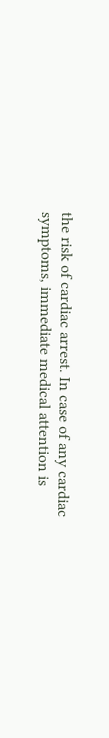the risk of cardiac arrest. In case of any cardiac symptoms, immediate medical attention is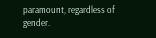paramount, regardless of gender.